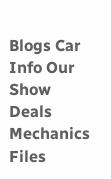Blogs Car Info Our Show Deals Mechanics Files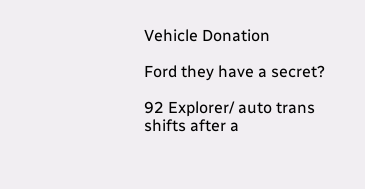Vehicle Donation

Ford they have a secret?

92 Explorer/ auto trans shifts after a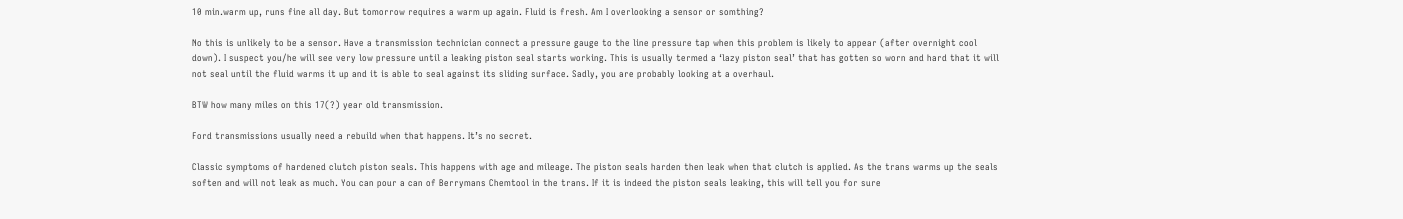10 min.warm up, runs fine all day. But tomorrow requires a warm up again. Fluid is fresh. Am I overlooking a sensor or somthing?

No this is unlikely to be a sensor. Have a transmission technician connect a pressure gauge to the line pressure tap when this problem is likely to appear (after overnight cool down). I suspect you/he will see very low pressure until a leaking piston seal starts working. This is usually termed a ‘lazy piston seal’ that has gotten so worn and hard that it will not seal until the fluid warms it up and it is able to seal against its sliding surface. Sadly, you are probably looking at a overhaul.

BTW how many miles on this 17(?) year old transmission.

Ford transmissions usually need a rebuild when that happens. It’s no secret.

Classic symptoms of hardened clutch piston seals. This happens with age and mileage. The piston seals harden then leak when that clutch is applied. As the trans warms up the seals soften and will not leak as much. You can pour a can of Berrymans Chemtool in the trans. If it is indeed the piston seals leaking, this will tell you for sure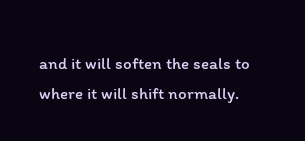and it will soften the seals to where it will shift normally.